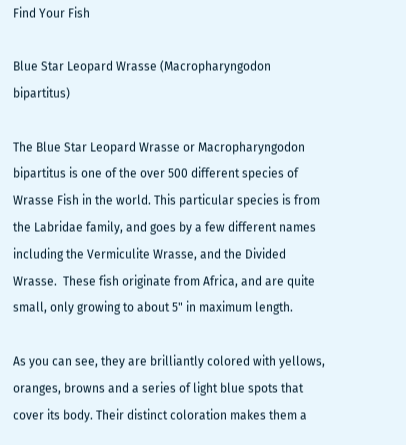Find Your Fish

Blue Star Leopard Wrasse (Macropharyngodon bipartitus)

The Blue Star Leopard Wrasse or Macropharyngodon bipartitus is one of the over 500 different species of Wrasse Fish in the world. This particular species is from the Labridae family, and goes by a few different names including the Vermiculite Wrasse, and the Divided Wrasse.  These fish originate from Africa, and are quite small, only growing to about 5" in maximum length.

As you can see, they are brilliantly colored with yellows, oranges, browns and a series of light blue spots that cover its body. Their distinct coloration makes them a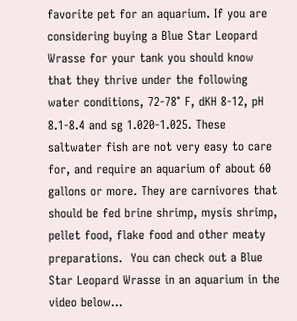favorite pet for an aquarium. If you are considering buying a Blue Star Leopard Wrasse for your tank you should know that they thrive under the following water conditions, 72-78° F, dKH 8-12, pH 8.1-8.4 and sg 1.020-1.025. These saltwater fish are not very easy to care for, and require an aquarium of about 60 gallons or more. They are carnivores that should be fed brine shrimp, mysis shrimp, pellet food, flake food and other meaty preparations.  You can check out a Blue Star Leopard Wrasse in an aquarium in the video below...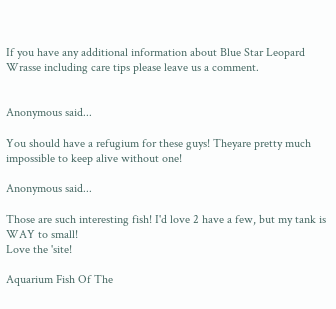If you have any additional information about Blue Star Leopard Wrasse including care tips please leave us a comment.


Anonymous said...

You should have a refugium for these guys! Theyare pretty much impossible to keep alive without one!

Anonymous said...

Those are such interesting fish! I'd love 2 have a few, but my tank is WAY to small!
Love the 'site!

Aquarium Fish Of The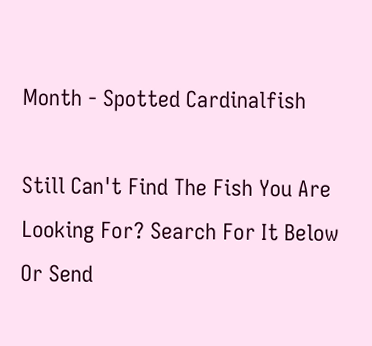Month - Spotted Cardinalfish

Still Can't Find The Fish You Are Looking For? Search For It Below Or Send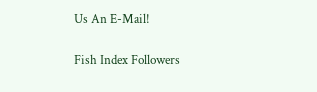Us An E-Mail!

Fish Index Followers